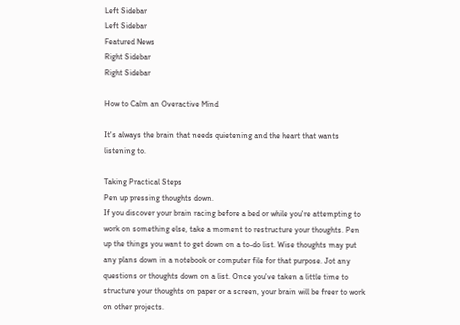Left Sidebar
Left Sidebar
Featured News
Right Sidebar
Right Sidebar

How to Calm an Overactive Mind

It's always the brain that needs quietening and the heart that wants listening to.

Taking Practical Steps
Pen up pressing thoughts down.
If you discover your brain racing before a bed or while you're attempting to work on something else, take a moment to restructure your thoughts. Pen up the things you want to get down on a to-do list. Wise thoughts may put any plans down in a notebook or computer file for that purpose. Jot any questions or thoughts down on a list. Once you've taken a little time to structure your thoughts on paper or a screen, your brain will be freer to work on other projects.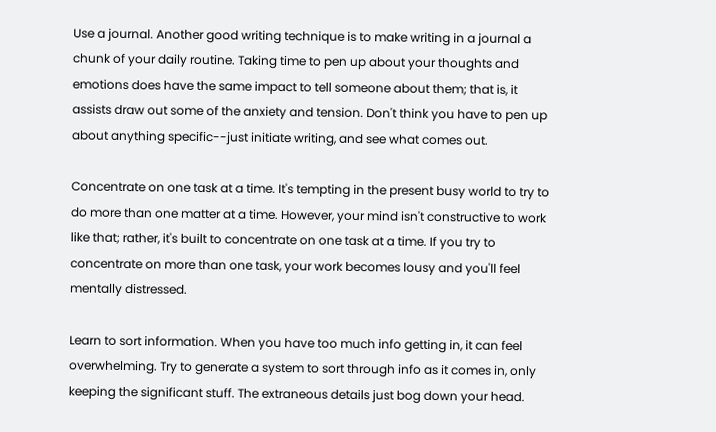Use a journal. Another good writing technique is to make writing in a journal a chunk of your daily routine. Taking time to pen up about your thoughts and emotions does have the same impact to tell someone about them; that is, it assists draw out some of the anxiety and tension. Don't think you have to pen up about anything specific--just initiate writing, and see what comes out.

Concentrate on one task at a time. It's tempting in the present busy world to try to do more than one matter at a time. However, your mind isn't constructive to work like that; rather, it's built to concentrate on one task at a time. If you try to concentrate on more than one task, your work becomes lousy and you'll feel mentally distressed.

Learn to sort information. When you have too much info getting in, it can feel overwhelming. Try to generate a system to sort through info as it comes in, only keeping the significant stuff. The extraneous details just bog down your head.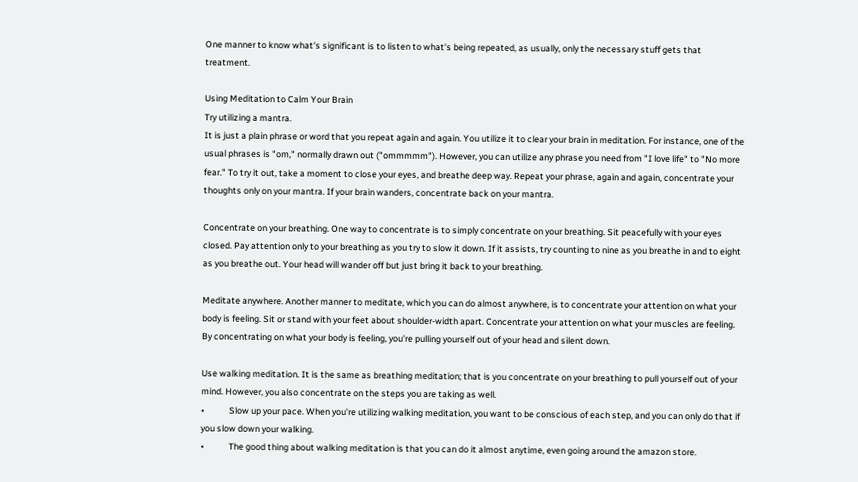One manner to know what's significant is to listen to what's being repeated, as usually, only the necessary stuff gets that treatment.

Using Meditation to Calm Your Brain
Try utilizing a mantra.
It is just a plain phrase or word that you repeat again and again. You utilize it to clear your brain in meditation. For instance, one of the usual phrases is "om," normally drawn out ("ommmmm"). However, you can utilize any phrase you need from "I love life" to "No more fear." To try it out, take a moment to close your eyes, and breathe deep way. Repeat your phrase, again and again, concentrate your thoughts only on your mantra. If your brain wanders, concentrate back on your mantra.

Concentrate on your breathing. One way to concentrate is to simply concentrate on your breathing. Sit peacefully with your eyes closed. Pay attention only to your breathing as you try to slow it down. If it assists, try counting to nine as you breathe in and to eight as you breathe out. Your head will wander off but just bring it back to your breathing.

Meditate anywhere. Another manner to meditate, which you can do almost anywhere, is to concentrate your attention on what your body is feeling. Sit or stand with your feet about shoulder-width apart. Concentrate your attention on what your muscles are feeling. By concentrating on what your body is feeling, you're pulling yourself out of your head and silent down.

Use walking meditation. It is the same as breathing meditation; that is you concentrate on your breathing to pull yourself out of your mind. However, you also concentrate on the steps you are taking as well.
•            Slow up your pace. When you're utilizing walking meditation, you want to be conscious of each step, and you can only do that if you slow down your walking.
•            The good thing about walking meditation is that you can do it almost anytime, even going around the amazon store.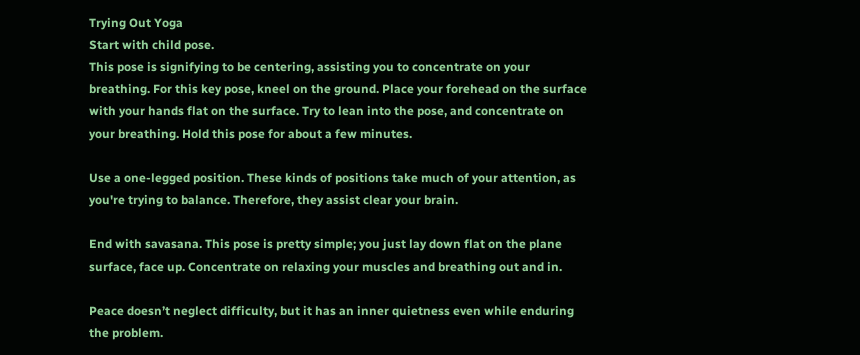Trying Out Yoga
Start with child pose.
This pose is signifying to be centering, assisting you to concentrate on your breathing. For this key pose, kneel on the ground. Place your forehead on the surface with your hands flat on the surface. Try to lean into the pose, and concentrate on your breathing. Hold this pose for about a few minutes.

Use a one-legged position. These kinds of positions take much of your attention, as you're trying to balance. Therefore, they assist clear your brain.

End with savasana. This pose is pretty simple; you just lay down flat on the plane surface, face up. Concentrate on relaxing your muscles and breathing out and in.

Peace doesn’t neglect difficulty, but it has an inner quietness even while enduring the problem.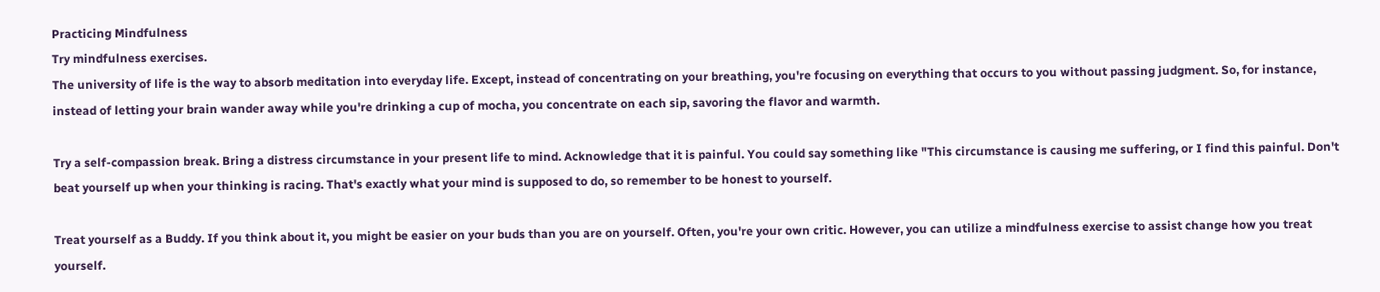Practicing Mindfulness
Try mindfulness exercises.
The university of life is the way to absorb meditation into everyday life. Except, instead of concentrating on your breathing, you're focusing on everything that occurs to you without passing judgment. So, for instance, instead of letting your brain wander away while you're drinking a cup of mocha, you concentrate on each sip, savoring the flavor and warmth.

Try a self-compassion break. Bring a distress circumstance in your present life to mind. Acknowledge that it is painful. You could say something like "This circumstance is causing me suffering, or I find this painful. Don't beat yourself up when your thinking is racing. That's exactly what your mind is supposed to do, so remember to be honest to yourself.

Treat yourself as a Buddy. If you think about it, you might be easier on your buds than you are on yourself. Often, you're your own critic. However, you can utilize a mindfulness exercise to assist change how you treat yourself.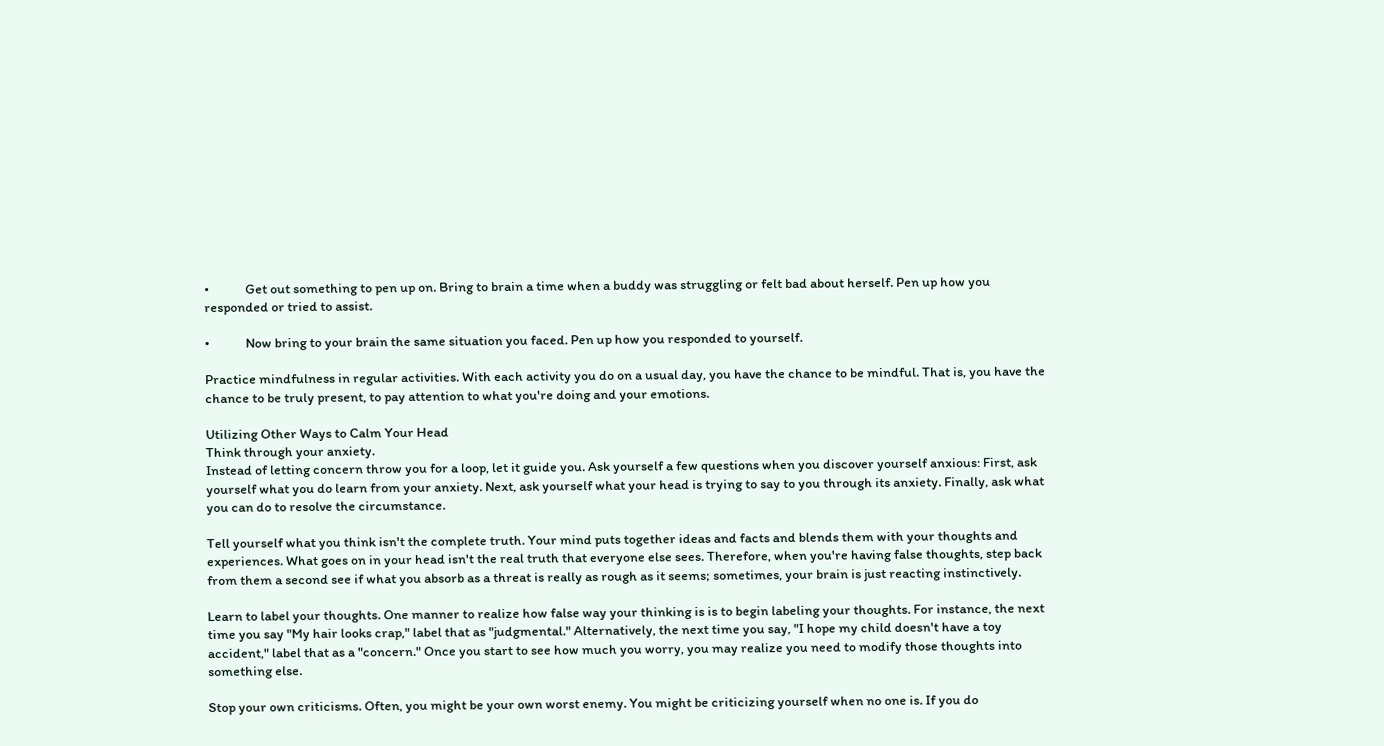•            Get out something to pen up on. Bring to brain a time when a buddy was struggling or felt bad about herself. Pen up how you responded or tried to assist.

•            Now bring to your brain the same situation you faced. Pen up how you responded to yourself.

Practice mindfulness in regular activities. With each activity you do on a usual day, you have the chance to be mindful. That is, you have the chance to be truly present, to pay attention to what you're doing and your emotions.

Utilizing Other Ways to Calm Your Head
Think through your anxiety.
Instead of letting concern throw you for a loop, let it guide you. Ask yourself a few questions when you discover yourself anxious: First, ask yourself what you do learn from your anxiety. Next, ask yourself what your head is trying to say to you through its anxiety. Finally, ask what you can do to resolve the circumstance.

Tell yourself what you think isn't the complete truth. Your mind puts together ideas and facts and blends them with your thoughts and experiences. What goes on in your head isn't the real truth that everyone else sees. Therefore, when you're having false thoughts, step back from them a second see if what you absorb as a threat is really as rough as it seems; sometimes, your brain is just reacting instinctively.

Learn to label your thoughts. One manner to realize how false way your thinking is is to begin labeling your thoughts. For instance, the next time you say "My hair looks crap," label that as "judgmental." Alternatively, the next time you say, "I hope my child doesn't have a toy accident," label that as a "concern." Once you start to see how much you worry, you may realize you need to modify those thoughts into something else.

Stop your own criticisms. Often, you might be your own worst enemy. You might be criticizing yourself when no one is. If you do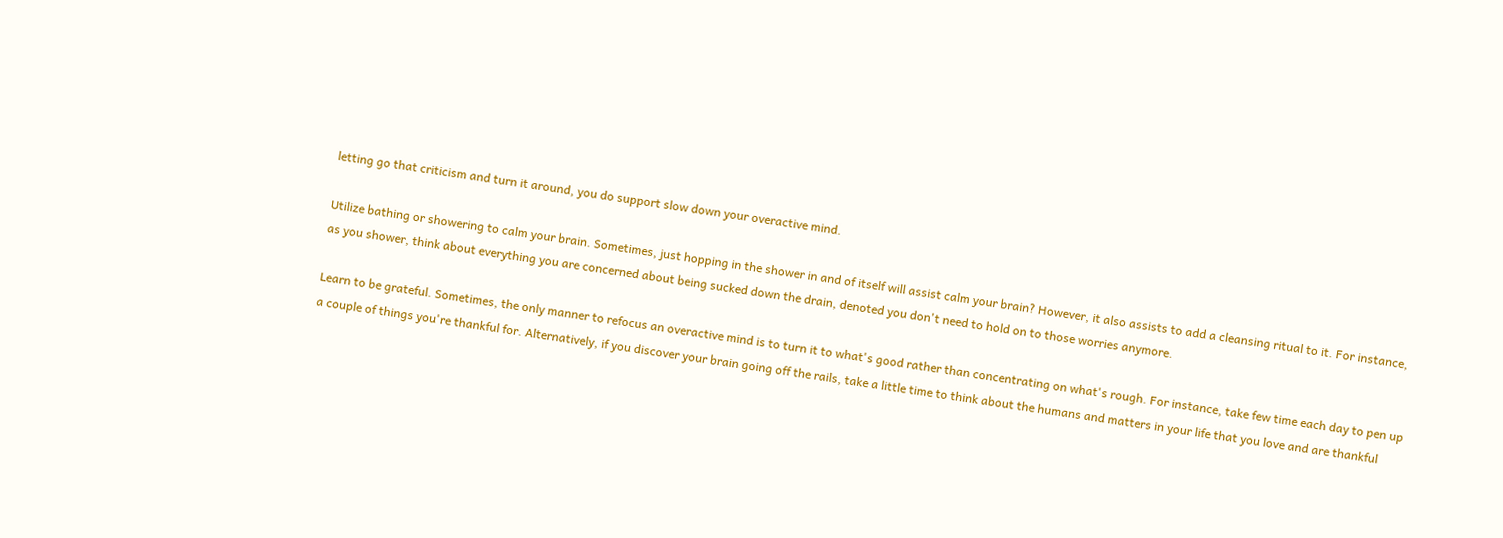letting go that criticism and turn it around, you do support slow down your overactive mind.

Utilize bathing or showering to calm your brain. Sometimes, just hopping in the shower in and of itself will assist calm your brain? However, it also assists to add a cleansing ritual to it. For instance, as you shower, think about everything you are concerned about being sucked down the drain, denoted you don't need to hold on to those worries anymore.

Learn to be grateful. Sometimes, the only manner to refocus an overactive mind is to turn it to what's good rather than concentrating on what's rough. For instance, take few time each day to pen up a couple of things you're thankful for. Alternatively, if you discover your brain going off the rails, take a little time to think about the humans and matters in your life that you love and are thankful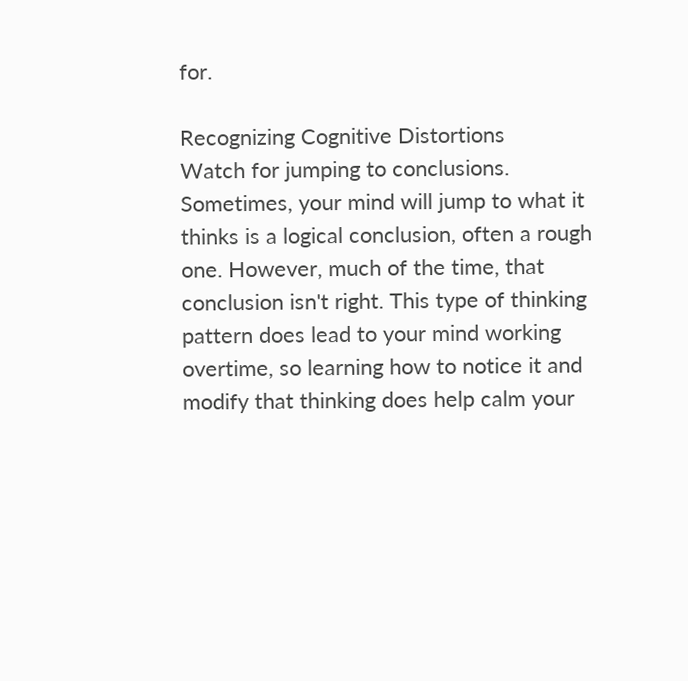for.

Recognizing Cognitive Distortions
Watch for jumping to conclusions.
Sometimes, your mind will jump to what it thinks is a logical conclusion, often a rough one. However, much of the time, that conclusion isn't right. This type of thinking pattern does lead to your mind working overtime, so learning how to notice it and modify that thinking does help calm your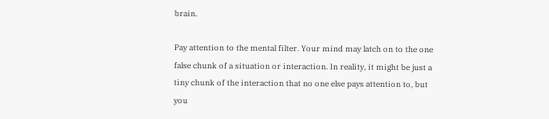brain.

Pay attention to the mental filter. Your mind may latch on to the one false chunk of a situation or interaction. In reality, it might be just a tiny chunk of the interaction that no one else pays attention to, but you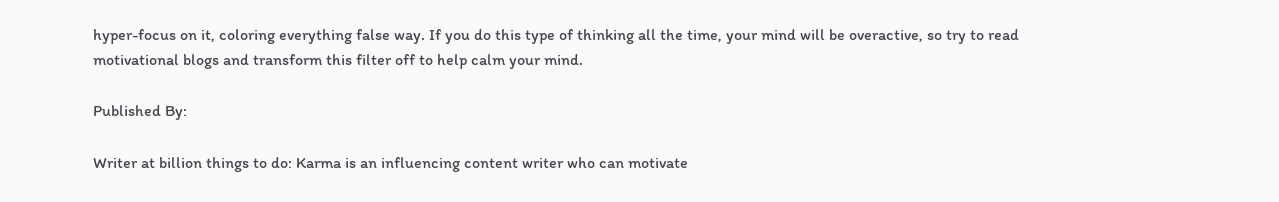hyper-focus on it, coloring everything false way. If you do this type of thinking all the time, your mind will be overactive, so try to read motivational blogs and transform this filter off to help calm your mind.

Published By:

Writer at billion things to do: Karma is an influencing content writer who can motivate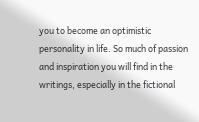you to become an optimistic personality in life. So much of passion and inspiration you will find in the writings, especially in the fictional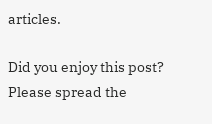articles.

Did you enjoy this post? Please spread the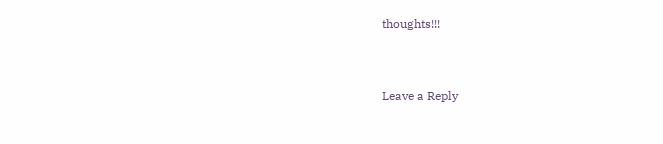thoughts!!!


Leave a Reply